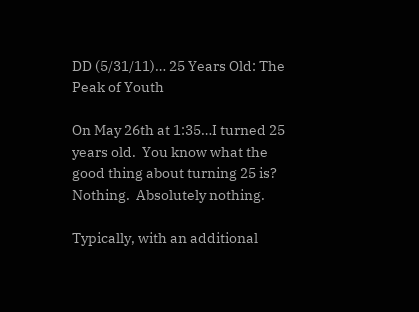DD (5/31/11)… 25 Years Old: The Peak of Youth

On May 26th at 1:35…I turned 25 years old.  You know what the good thing about turning 25 is?  Nothing.  Absolutely nothing.

Typically, with an additional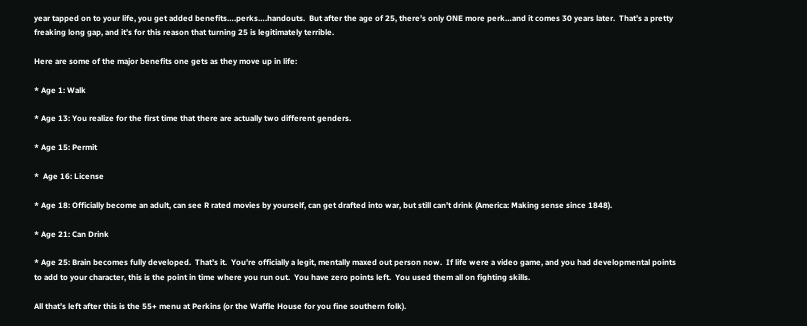year tapped on to your life, you get added benefits….perks….handouts.  But after the age of 25, there’s only ONE more perk…and it comes 30 years later.  That’s a pretty freaking long gap, and it’s for this reason that turning 25 is legitimately terrible.

Here are some of the major benefits one gets as they move up in life:

* Age 1: Walk

* Age 13: You realize for the first time that there are actually two different genders.

* Age 15: Permit

*  Age 16: License

* Age 18: Officially become an adult, can see R rated movies by yourself, can get drafted into war, but still can’t drink (America: Making sense since 1848).

* Age 21: Can Drink

* Age 25: Brain becomes fully developed.  That’s it.  You’re officially a legit, mentally maxed out person now.  If life were a video game, and you had developmental points to add to your character, this is the point in time where you run out.  You have zero points left.  You used them all on fighting skills.

All that’s left after this is the 55+ menu at Perkins (or the Waffle House for you fine southern folk).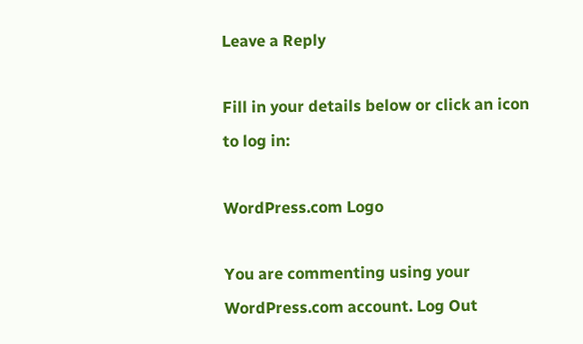Leave a Reply

Fill in your details below or click an icon to log in:

WordPress.com Logo

You are commenting using your WordPress.com account. Log Out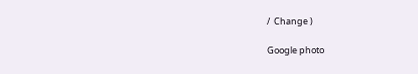/  Change )

Google photo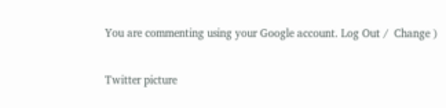You are commenting using your Google account. Log Out /  Change )

Twitter picture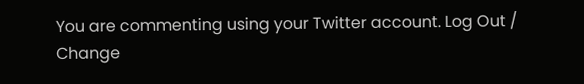You are commenting using your Twitter account. Log Out /  Change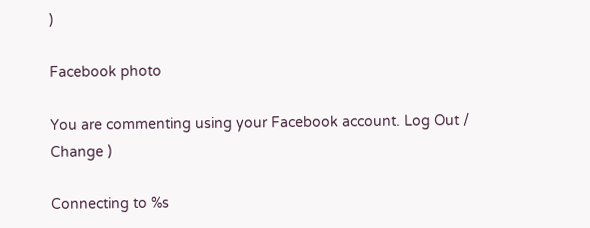)

Facebook photo

You are commenting using your Facebook account. Log Out /  Change )

Connecting to %s